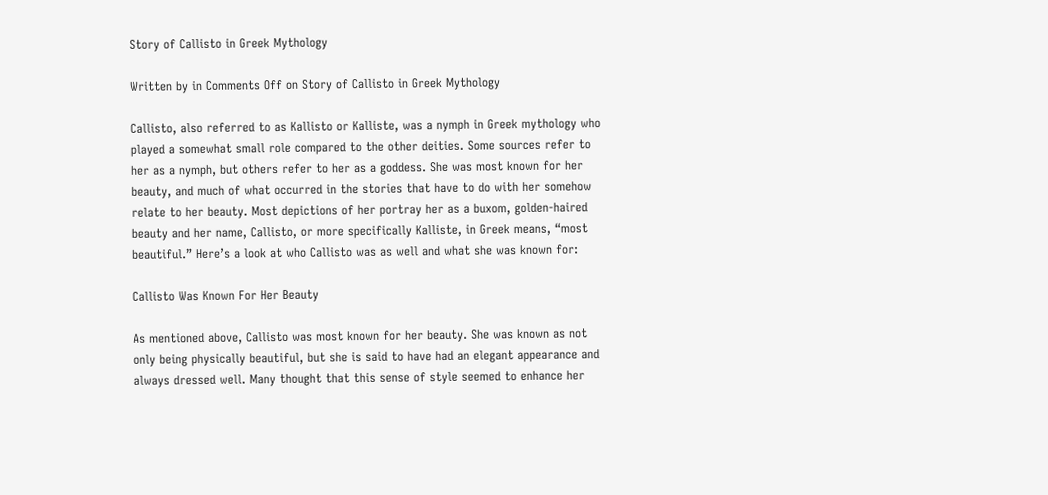Story of Callisto in Greek Mythology

Written by in Comments Off on Story of Callisto in Greek Mythology

Callisto, also referred to as Kallisto or Kalliste, was a nymph in Greek mythology who played a somewhat small role compared to the other deities. Some sources refer to her as a nymph, but others refer to her as a goddess. She was most known for her beauty, and much of what occurred in the stories that have to do with her somehow relate to her beauty. Most depictions of her portray her as a buxom, golden-haired beauty and her name, Callisto, or more specifically Kalliste, in Greek means, “most beautiful.” Here’s a look at who Callisto was as well and what she was known for:

Callisto Was Known For Her Beauty

As mentioned above, Callisto was most known for her beauty. She was known as not only being physically beautiful, but she is said to have had an elegant appearance and always dressed well. Many thought that this sense of style seemed to enhance her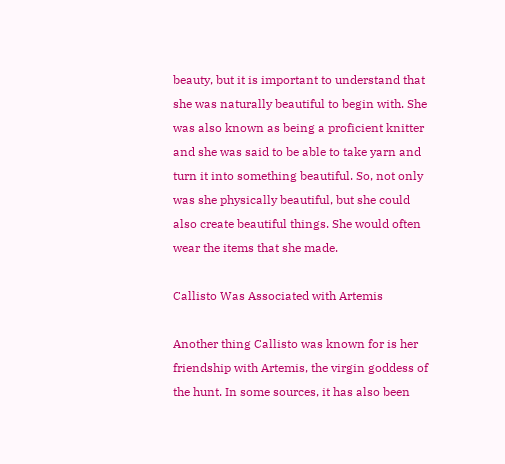beauty, but it is important to understand that she was naturally beautiful to begin with. She was also known as being a proficient knitter and she was said to be able to take yarn and turn it into something beautiful. So, not only was she physically beautiful, but she could also create beautiful things. She would often wear the items that she made.

Callisto Was Associated with Artemis

Another thing Callisto was known for is her friendship with Artemis, the virgin goddess of the hunt. In some sources, it has also been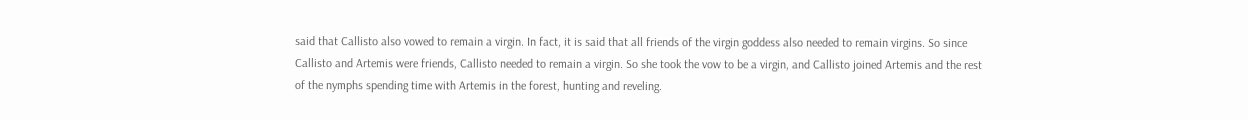said that Callisto also vowed to remain a virgin. In fact, it is said that all friends of the virgin goddess also needed to remain virgins. So since Callisto and Artemis were friends, Callisto needed to remain a virgin. So she took the vow to be a virgin, and Callisto joined Artemis and the rest of the nymphs spending time with Artemis in the forest, hunting and reveling.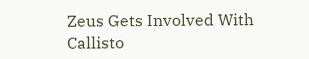Zeus Gets Involved With Callisto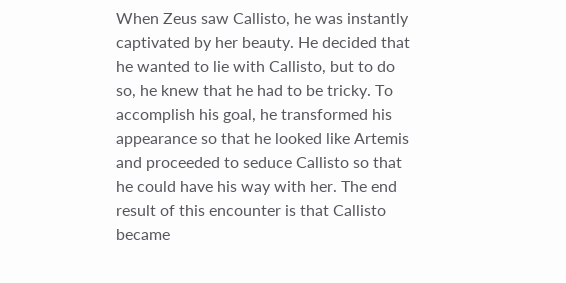When Zeus saw Callisto, he was instantly captivated by her beauty. He decided that he wanted to lie with Callisto, but to do so, he knew that he had to be tricky. To accomplish his goal, he transformed his appearance so that he looked like Artemis and proceeded to seduce Callisto so that he could have his way with her. The end result of this encounter is that Callisto became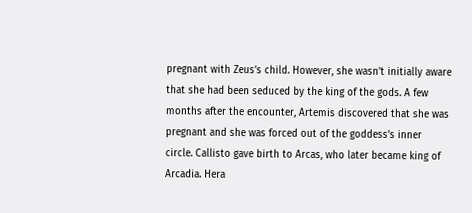pregnant with Zeus’s child. However, she wasn’t initially aware that she had been seduced by the king of the gods. A few months after the encounter, Artemis discovered that she was pregnant and she was forced out of the goddess’s inner circle. Callisto gave birth to Arcas, who later became king of Arcadia. Hera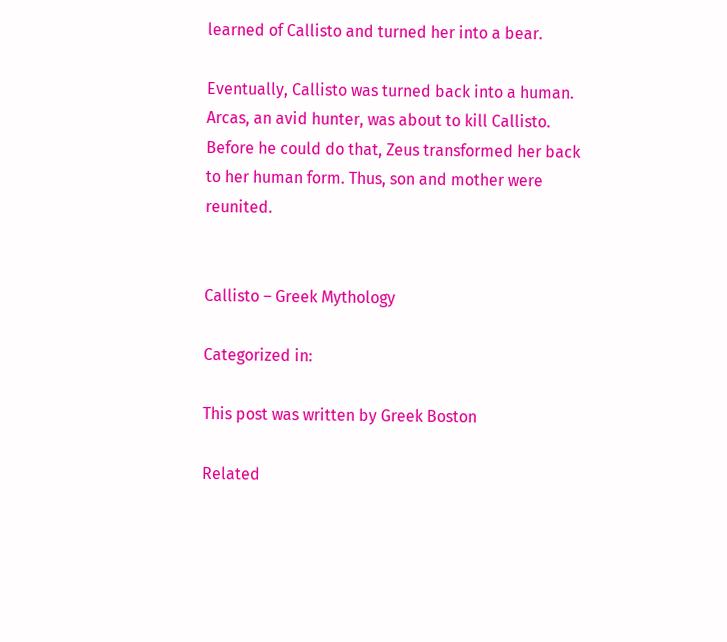learned of Callisto and turned her into a bear.

Eventually, Callisto was turned back into a human. Arcas, an avid hunter, was about to kill Callisto. Before he could do that, Zeus transformed her back to her human form. Thus, son and mother were reunited.


Callisto – Greek Mythology

Categorized in:

This post was written by Greek Boston

Related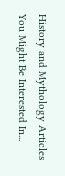History and Mythology Articles You Might Be Interested In...